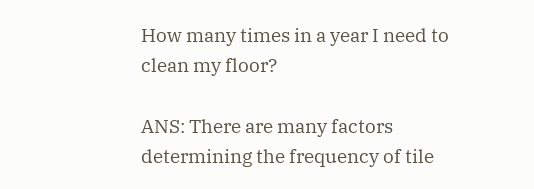How many times in a year I need to clean my floor?

ANS: There are many factors determining the frequency of tile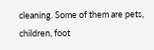cleaning. Some of them are pets, children, foot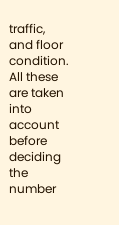traffic, and floor condition. All these are taken into account before deciding the number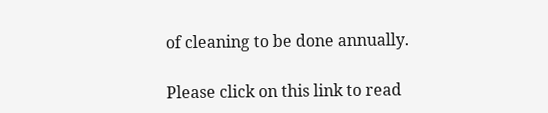of cleaning to be done annually.

Please click on this link to read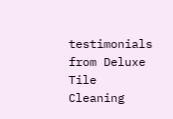testimonials from Deluxe Tile Cleaning